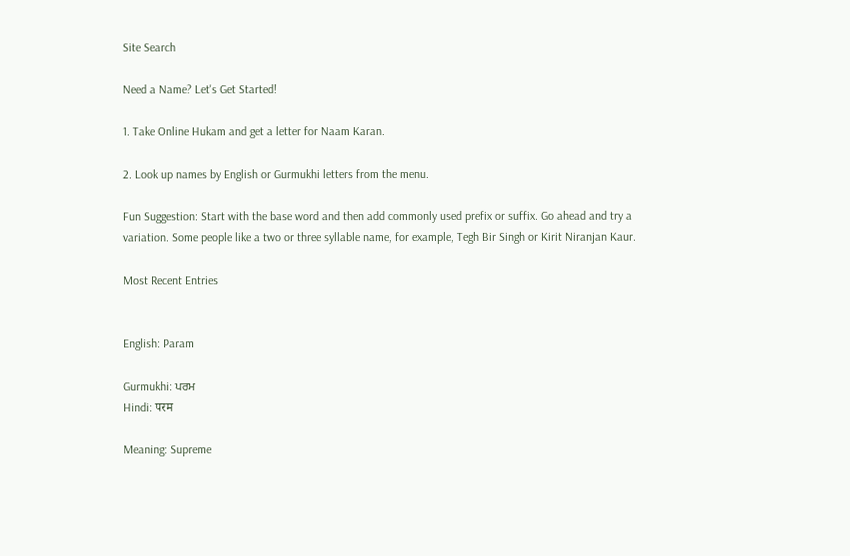Site Search

Need a Name? Let's Get Started!

1. Take Online Hukam and get a letter for Naam Karan.

2. Look up names by English or Gurmukhi letters from the menu.

Fun Suggestion: Start with the base word and then add commonly used prefix or suffix. Go ahead and try a variation. Some people like a two or three syllable name, for example, Tegh Bir Singh or Kirit Niranjan Kaur.

Most Recent Entries


English: Param

Gurmukhi: ਪਰਮ
Hindi: परम

Meaning: Supreme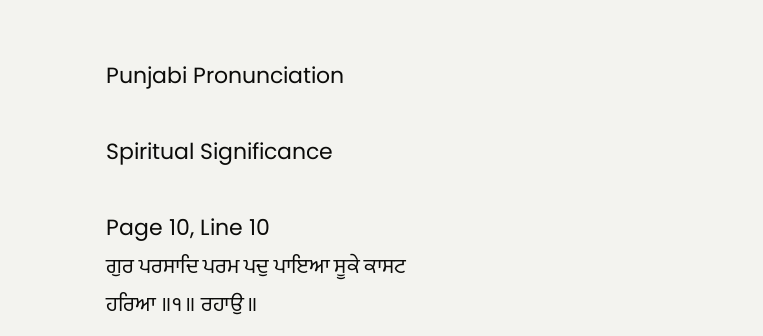Punjabi Pronunciation

Spiritual Significance

Page 10, Line 10
ਗੁਰ ਪਰਸਾਦਿ ਪਰਮ ਪਦੁ ਪਾਇਆ ਸੂਕੇ ਕਾਸਟ ਹਰਿਆ ॥੧॥ ਰਹਾਉ ॥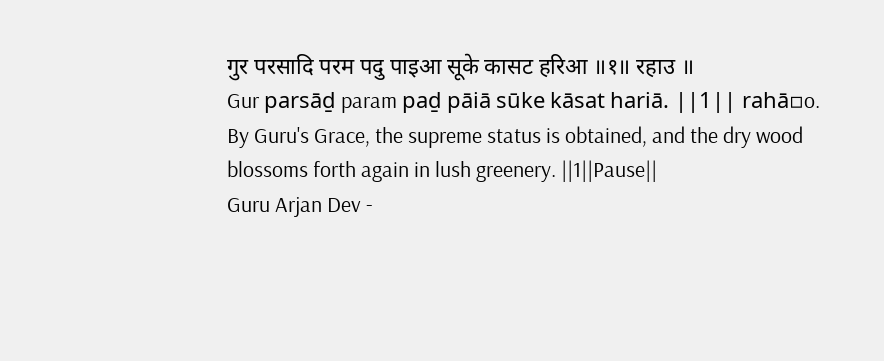गुर परसादि परम पदु पाइआ सूके कासट हरिआ ॥१॥ रहाउ ॥
Gur parsāḏ param paḏ pāiā sūke kāsat hariā. ||1|| rahā▫o.
By Guru's Grace, the supreme status is obtained, and the dry wood blossoms forth again in lush greenery. ||1||Pause||
Guru Arjan Dev -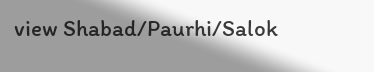view Shabad/Paurhi/Salok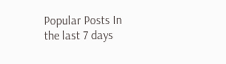Popular Posts In the last 7 days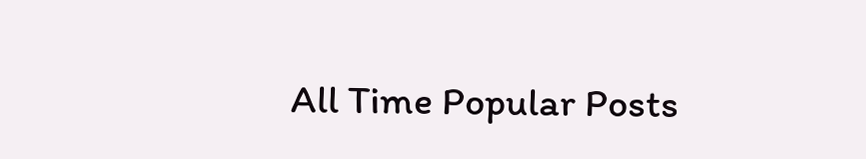All Time Popular Posts